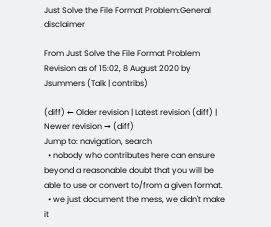Just Solve the File Format Problem:General disclaimer

From Just Solve the File Format Problem
Revision as of 15:02, 8 August 2020 by Jsummers (Talk | contribs)

(diff) ← Older revision | Latest revision (diff) | Newer revision → (diff)
Jump to: navigation, search
  • nobody who contributes here can ensure beyond a reasonable doubt that you will be able to use or convert to/from a given format.
  • we just document the mess, we didn't make it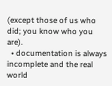(except those of us who did; you know who you are).
  • documentation is always incomplete and the real world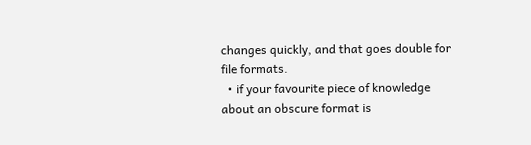changes quickly, and that goes double for file formats.
  • if your favourite piece of knowledge about an obscure format is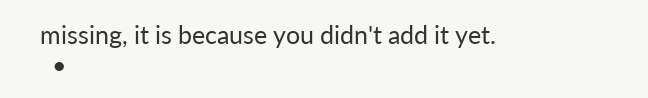missing, it is because you didn't add it yet.
  •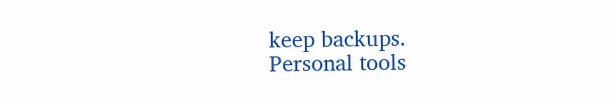keep backups.
Personal tools